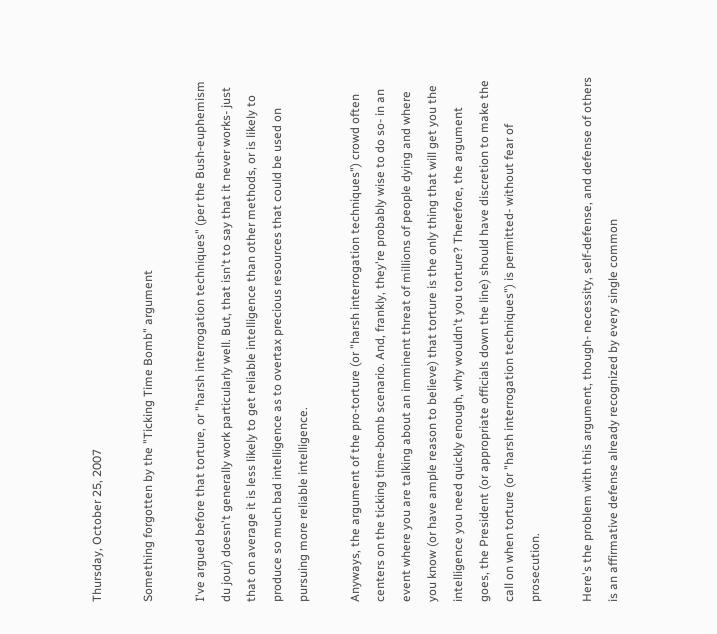Thursday, October 25, 2007

Something forgotten by the "Ticking Time Bomb" argument

I've argued before that torture, or "harsh interrogation techniques" (per the Bush-euphemism du jour) doesn't generally work particularly well. But, that isn't to say that it never works- just that on average it is less likely to get reliable intelligence than other methods, or is likely to produce so much bad intelligence as to overtax precious resources that could be used on pursuing more reliable intelligence.

Anyways, the argument of the pro-torture (or "harsh interrogation techniques") crowd often centers on the ticking time-bomb scenario. And, frankly, they're probably wise to do so- in an event where you are talking about an imminent threat of millions of people dying and where you know (or have ample reason to believe) that torture is the only thing that will get you the intelligence you need quickly enough, why wouldn't you torture? Therefore, the argument goes, the President (or appropriate officials down the line) should have discretion to make the call on when torture (or "harsh interrogation techniques") is permitted- without fear of prosecution.

Here's the problem with this argument, though- necessity, self-defense, and defense of others is an affirmative defense already recognized by every single common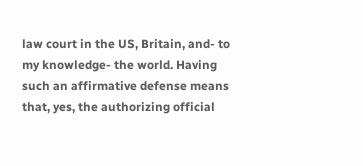law court in the US, Britain, and- to my knowledge- the world. Having such an affirmative defense means that, yes, the authorizing official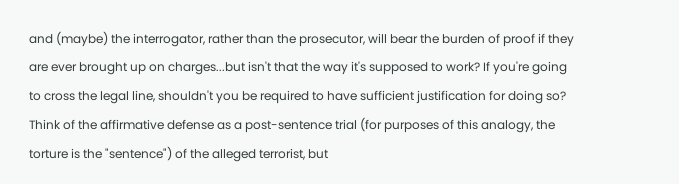and (maybe) the interrogator, rather than the prosecutor, will bear the burden of proof if they are ever brought up on charges...but isn't that the way it's supposed to work? If you're going to cross the legal line, shouldn't you be required to have sufficient justification for doing so? Think of the affirmative defense as a post-sentence trial (for purposes of this analogy, the torture is the "sentence") of the alleged terrorist, but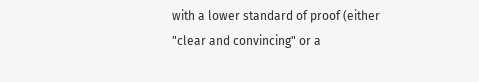with a lower standard of proof (either "clear and convincing" or a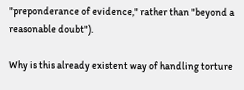"preponderance of evidence," rather than "beyond a reasonable doubt").

Why is this already existent way of handling torture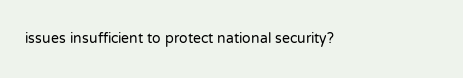issues insufficient to protect national security?